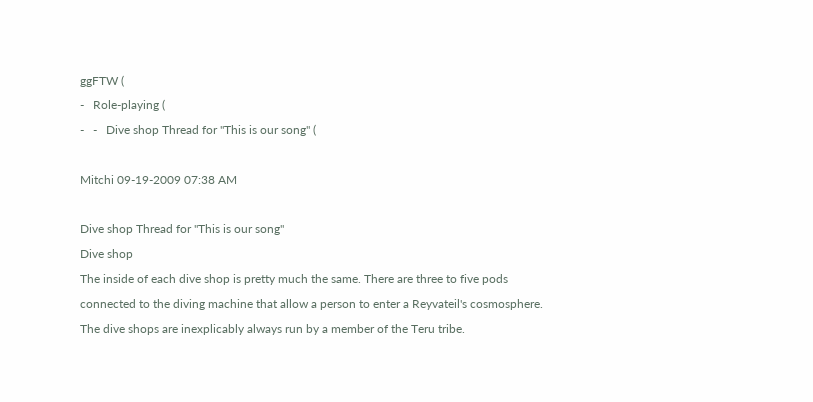ggFTW (
-   Role-playing (
-   -   Dive shop Thread for "This is our song" (

Mitchi 09-19-2009 07:38 AM

Dive shop Thread for "This is our song"
Dive shop
The inside of each dive shop is pretty much the same. There are three to five pods connected to the diving machine that allow a person to enter a Reyvateil's cosmosphere. The dive shops are inexplicably always run by a member of the Teru tribe.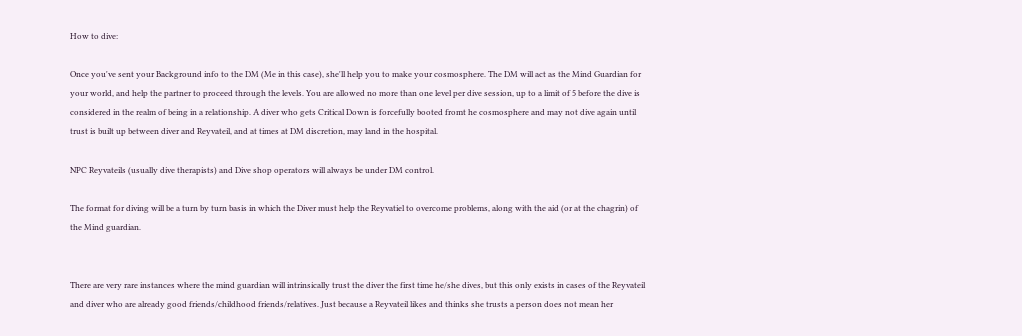How to dive:

Once you've sent your Background info to the DM (Me in this case), she'll help you to make your cosmosphere. The DM will act as the Mind Guardian for your world, and help the partner to proceed through the levels. You are allowed no more than one level per dive session, up to a limit of 5 before the dive is considered in the realm of being in a relationship. A diver who gets Critical Down is forcefully booted fromt he cosmosphere and may not dive again until trust is built up between diver and Reyvateil, and at times at DM discretion, may land in the hospital.

NPC Reyvateils (usually dive therapists) and Dive shop operators will always be under DM control.

The format for diving will be a turn by turn basis in which the Diver must help the Reyvatiel to overcome problems, along with the aid (or at the chagrin) of the Mind guardian.


There are very rare instances where the mind guardian will intrinsically trust the diver the first time he/she dives, but this only exists in cases of the Reyvateil and diver who are already good friends/childhood friends/relatives. Just because a Reyvateil likes and thinks she trusts a person does not mean her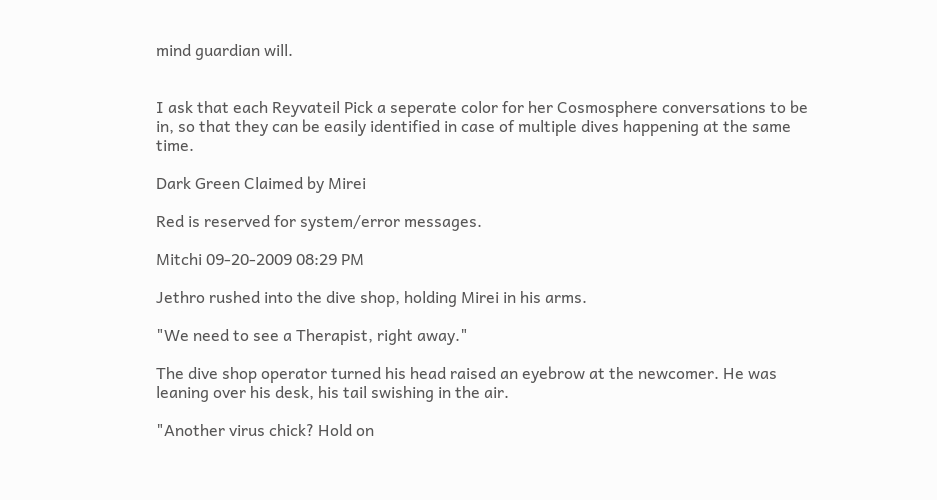mind guardian will.


I ask that each Reyvateil Pick a seperate color for her Cosmosphere conversations to be in, so that they can be easily identified in case of multiple dives happening at the same time.

Dark Green Claimed by Mirei

Red is reserved for system/error messages.

Mitchi 09-20-2009 08:29 PM

Jethro rushed into the dive shop, holding Mirei in his arms.

"We need to see a Therapist, right away."

The dive shop operator turned his head raised an eyebrow at the newcomer. He was leaning over his desk, his tail swishing in the air.

"Another virus chick? Hold on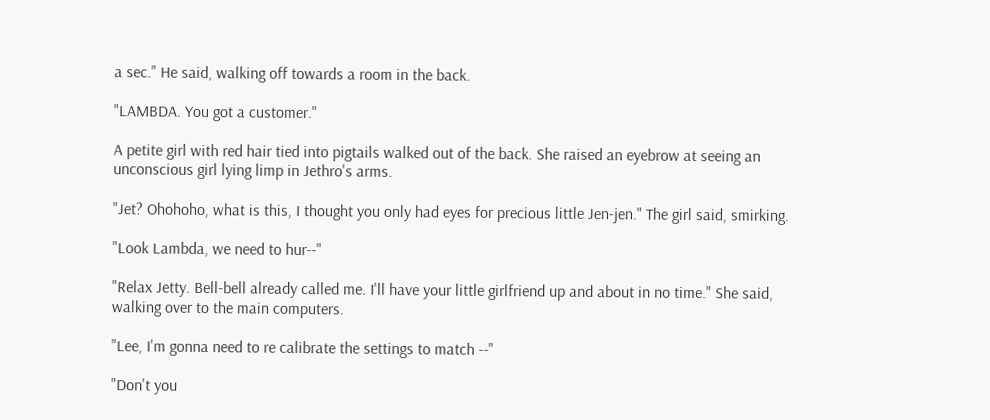a sec." He said, walking off towards a room in the back.

"LAMBDA. You got a customer."

A petite girl with red hair tied into pigtails walked out of the back. She raised an eyebrow at seeing an unconscious girl lying limp in Jethro's arms.

"Jet? Ohohoho, what is this, I thought you only had eyes for precious little Jen-jen." The girl said, smirking.

"Look Lambda, we need to hur--"

"Relax Jetty. Bell-bell already called me. I'll have your little girlfriend up and about in no time." She said, walking over to the main computers.

"Lee, I'm gonna need to re calibrate the settings to match --"

"Don't you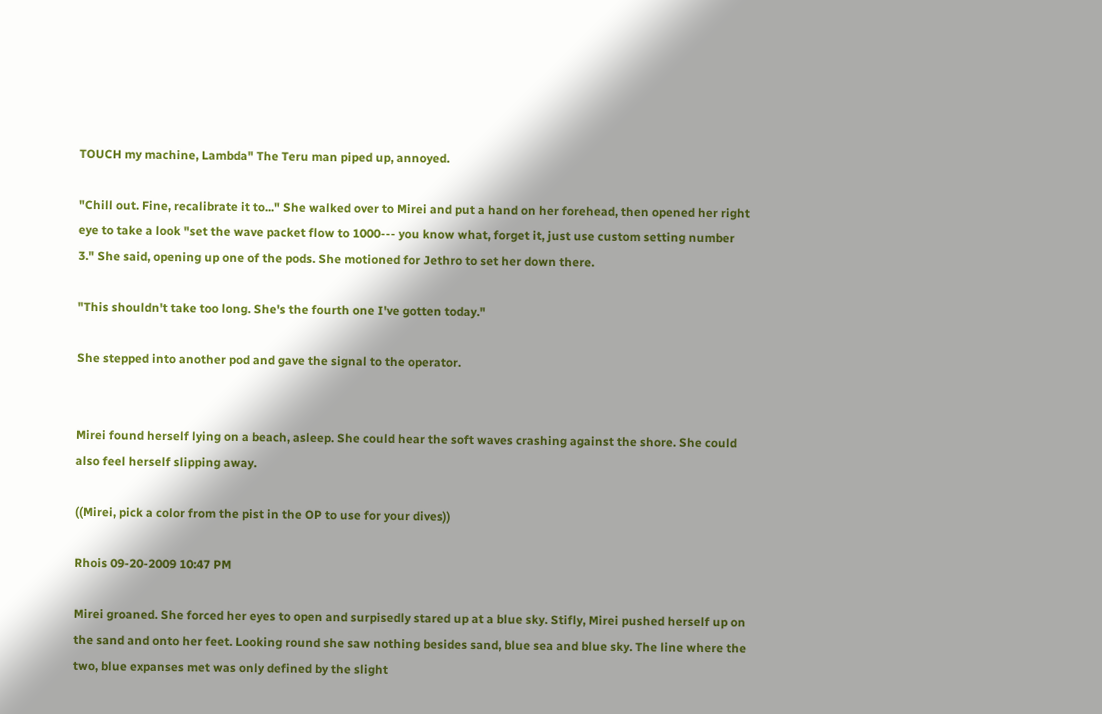TOUCH my machine, Lambda" The Teru man piped up, annoyed.

"Chill out. Fine, recalibrate it to..." She walked over to Mirei and put a hand on her forehead, then opened her right eye to take a look "set the wave packet flow to 1000--- you know what, forget it, just use custom setting number 3." She said, opening up one of the pods. She motioned for Jethro to set her down there.

"This shouldn't take too long. She's the fourth one I've gotten today."

She stepped into another pod and gave the signal to the operator.


Mirei found herself lying on a beach, asleep. She could hear the soft waves crashing against the shore. She could also feel herself slipping away.

((Mirei, pick a color from the pist in the OP to use for your dives))

Rhois 09-20-2009 10:47 PM

Mirei groaned. She forced her eyes to open and surpisedly stared up at a blue sky. Stifly, Mirei pushed herself up on the sand and onto her feet. Looking round she saw nothing besides sand, blue sea and blue sky. The line where the two, blue expanses met was only defined by the slight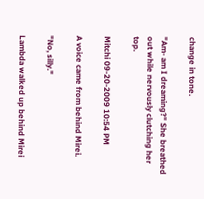change in tone.

"Am- am I dreaming?" She breathed out while nervously clutching her top.

Mitchi 09-20-2009 10:54 PM

A voice came from behind Mirei.

"No, silly."

Lambda walked up behind Mirei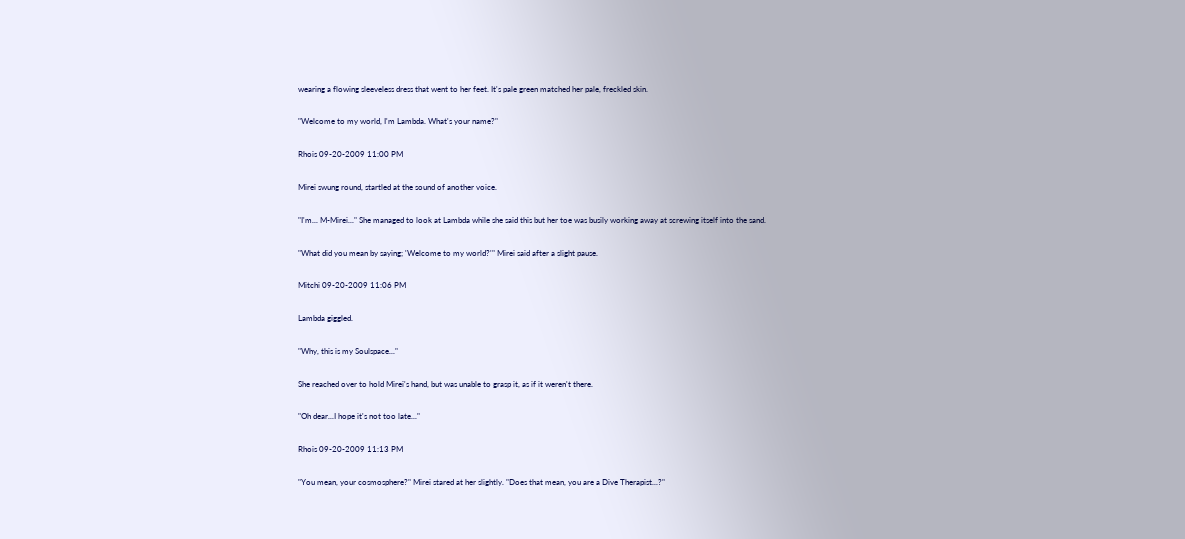wearing a flowing sleeveless dress that went to her feet. It's pale green matched her pale, freckled skin.

"Welcome to my world, I'm Lambda. What's your name?"

Rhois 09-20-2009 11:00 PM

Mirei swung round, startled at the sound of another voice.

"I'm... M-Mirei..." She managed to look at Lambda while she said this but her toe was busily working away at screwing itself into the sand.

"What did you mean by saying; 'Welcome to my world?'" Mirei said after a slight pause.

Mitchi 09-20-2009 11:06 PM

Lambda giggled.

"Why, this is my Soulspace..."

She reached over to hold Mirei's hand, but was unable to grasp it, as if it weren't there.

"Oh dear...I hope it's not too late..."

Rhois 09-20-2009 11:13 PM

"You mean, your cosmosphere?" Mirei stared at her slightly. "Does that mean, you are a Dive Therapist...?"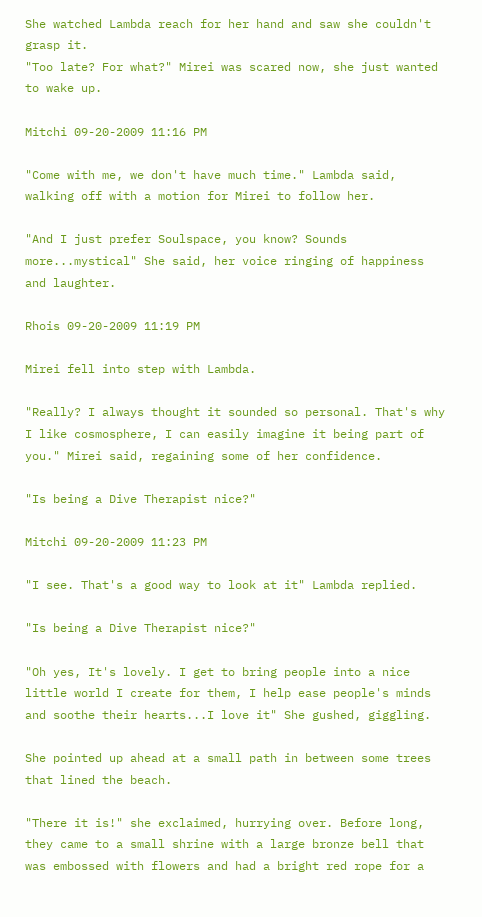She watched Lambda reach for her hand and saw she couldn't grasp it.
"Too late? For what?" Mirei was scared now, she just wanted to wake up.

Mitchi 09-20-2009 11:16 PM

"Come with me, we don't have much time." Lambda said, walking off with a motion for Mirei to follow her.

"And I just prefer Soulspace, you know? Sounds more...mystical" She said, her voice ringing of happiness and laughter.

Rhois 09-20-2009 11:19 PM

Mirei fell into step with Lambda.

"Really? I always thought it sounded so personal. That's why I like cosmosphere, I can easily imagine it being part of you." Mirei said, regaining some of her confidence.

"Is being a Dive Therapist nice?"

Mitchi 09-20-2009 11:23 PM

"I see. That's a good way to look at it" Lambda replied.

"Is being a Dive Therapist nice?"

"Oh yes, It's lovely. I get to bring people into a nice little world I create for them, I help ease people's minds and soothe their hearts...I love it" She gushed, giggling.

She pointed up ahead at a small path in between some trees that lined the beach.

"There it is!" she exclaimed, hurrying over. Before long, they came to a small shrine with a large bronze bell that was embossed with flowers and had a bright red rope for a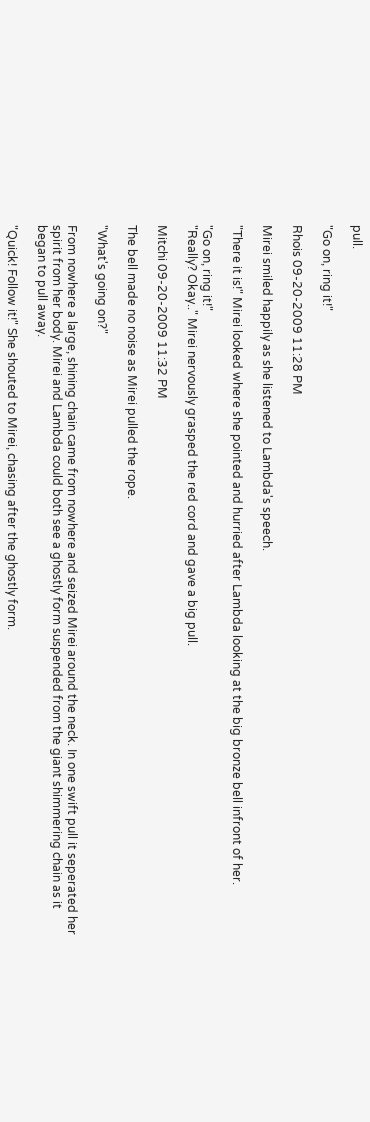pull.

"Go on, ring it!"

Rhois 09-20-2009 11:28 PM

Mirei smiled happily as she listened to Lambda's speech.

"There it is!" Mirei looked where she pointed and hurried after Lambda looking at the big bronze bell infront of her.

"Go on, ring it!"
"Really? Okay.." Mirei nervously grasped the red cord and gave a big pull.

Mitchi 09-20-2009 11:32 PM

The bell made no noise as Mirei pulled the rope.

"What's going on?"

From nowhere a large, shining chain came from nowhere and seized Mirei around the neck. In one swift pull it seperated her spirit from her body. Mirei and Lambda could both see a ghostly form suspended from the giant shimmering chain as it began to pull away.

"Quick! Follow it!" She shouted to Mirei, chasing after the ghostly form.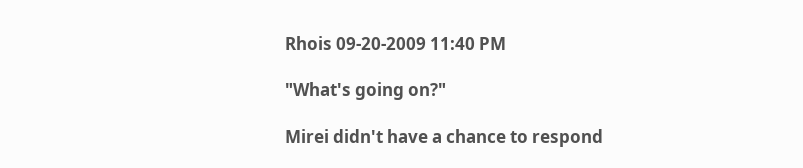Rhois 09-20-2009 11:40 PM

"What's going on?"

Mirei didn't have a chance to respond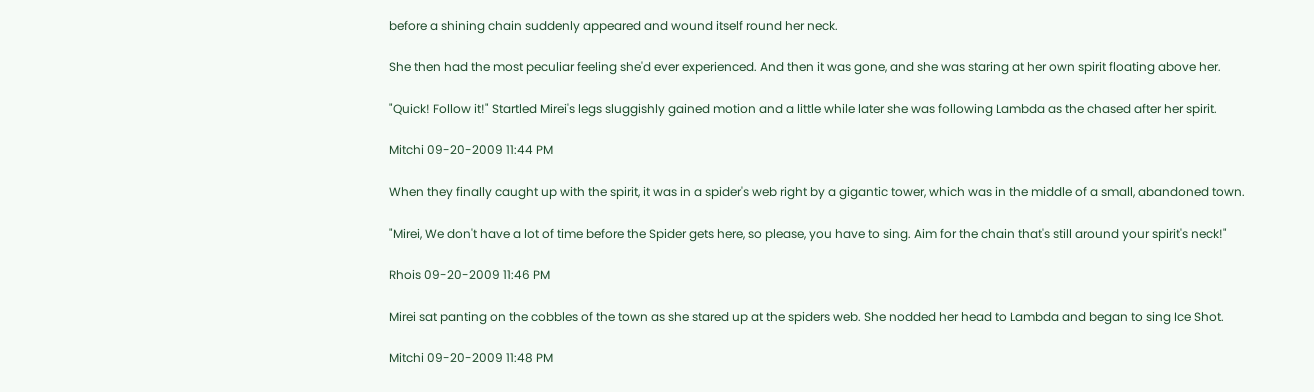before a shining chain suddenly appeared and wound itself round her neck.

She then had the most peculiar feeling she'd ever experienced. And then it was gone, and she was staring at her own spirit floating above her.

"Quick! Follow it!" Startled Mirei's legs sluggishly gained motion and a little while later she was following Lambda as the chased after her spirit.

Mitchi 09-20-2009 11:44 PM

When they finally caught up with the spirit, it was in a spider's web right by a gigantic tower, which was in the middle of a small, abandoned town.

"Mirei, We don't have a lot of time before the Spider gets here, so please, you have to sing. Aim for the chain that's still around your spirit's neck!"

Rhois 09-20-2009 11:46 PM

Mirei sat panting on the cobbles of the town as she stared up at the spiders web. She nodded her head to Lambda and began to sing Ice Shot.

Mitchi 09-20-2009 11:48 PM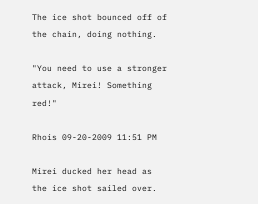The ice shot bounced off of the chain, doing nothing.

"You need to use a stronger attack, Mirei! Something red!"

Rhois 09-20-2009 11:51 PM

Mirei ducked her head as the ice shot sailed over.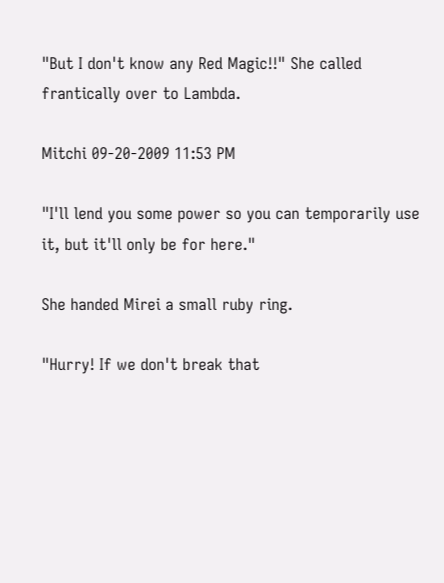"But I don't know any Red Magic!!" She called frantically over to Lambda.

Mitchi 09-20-2009 11:53 PM

"I'll lend you some power so you can temporarily use it, but it'll only be for here."

She handed Mirei a small ruby ring.

"Hurry! If we don't break that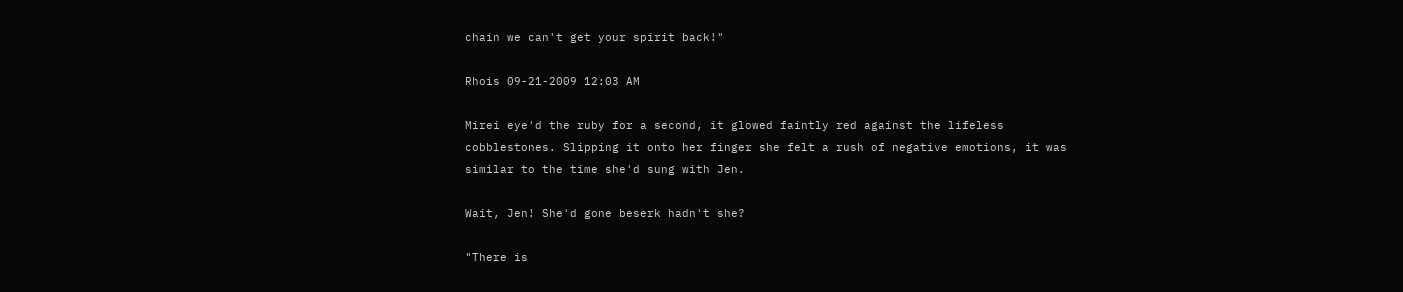chain we can't get your spirit back!"

Rhois 09-21-2009 12:03 AM

Mirei eye'd the ruby for a second, it glowed faintly red against the lifeless cobblestones. Slipping it onto her finger she felt a rush of negative emotions, it was similar to the time she'd sung with Jen.

Wait, Jen! She'd gone beserk hadn't she?

"There is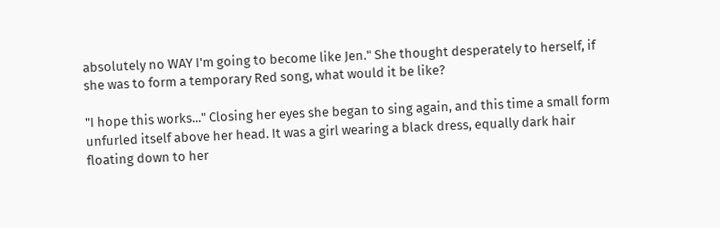absolutely no WAY I'm going to become like Jen." She thought desperately to herself, if she was to form a temporary Red song, what would it be like?

"I hope this works..." Closing her eyes she began to sing again, and this time a small form unfurled itself above her head. It was a girl wearing a black dress, equally dark hair floating down to her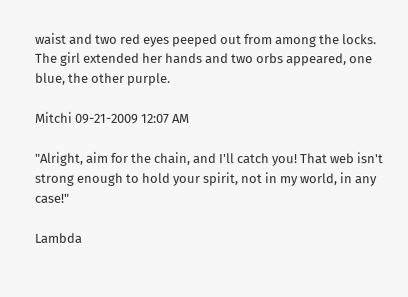waist and two red eyes peeped out from among the locks. The girl extended her hands and two orbs appeared, one blue, the other purple.

Mitchi 09-21-2009 12:07 AM

"Alright, aim for the chain, and I'll catch you! That web isn't strong enough to hold your spirit, not in my world, in any case!"

Lambda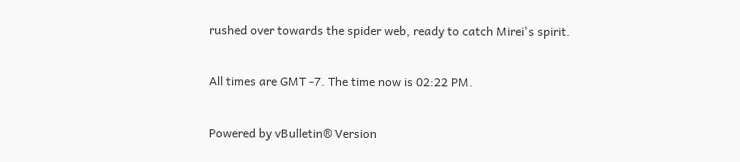rushed over towards the spider web, ready to catch Mirei's spirit.

All times are GMT -7. The time now is 02:22 PM.

Powered by vBulletin® Version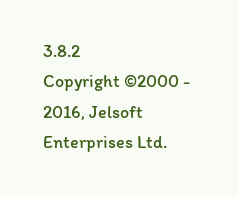3.8.2
Copyright ©2000 - 2016, Jelsoft Enterprises Ltd.